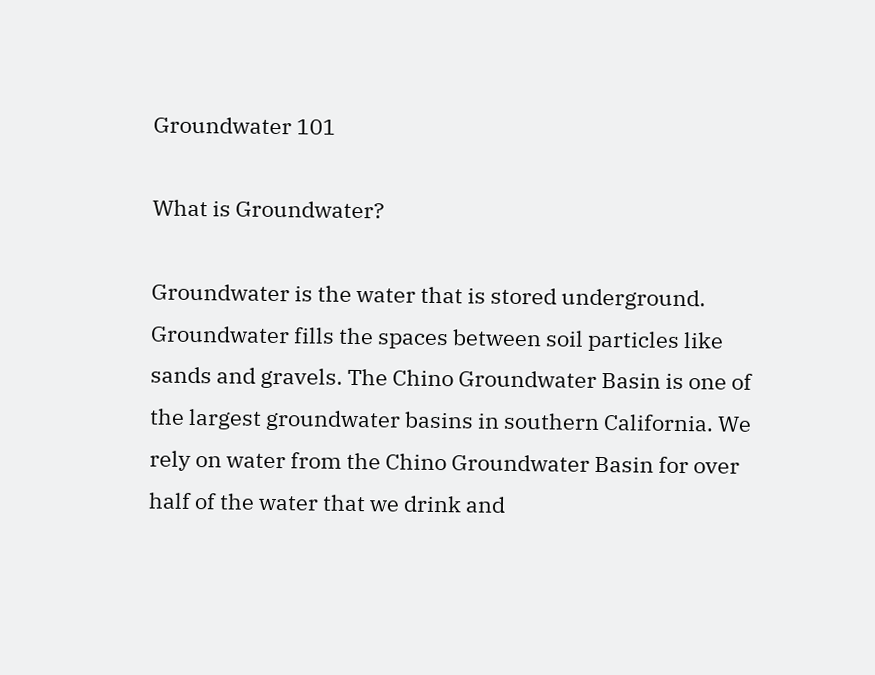Groundwater 101

What is Groundwater?

Groundwater is the water that is stored underground. Groundwater fills the spaces between soil particles like sands and gravels. The Chino Groundwater Basin is one of the largest groundwater basins in southern California. We rely on water from the Chino Groundwater Basin for over half of the water that we drink and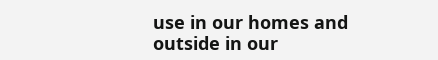use in our homes and outside in our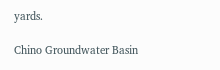yards.

Chino Groundwater Basin